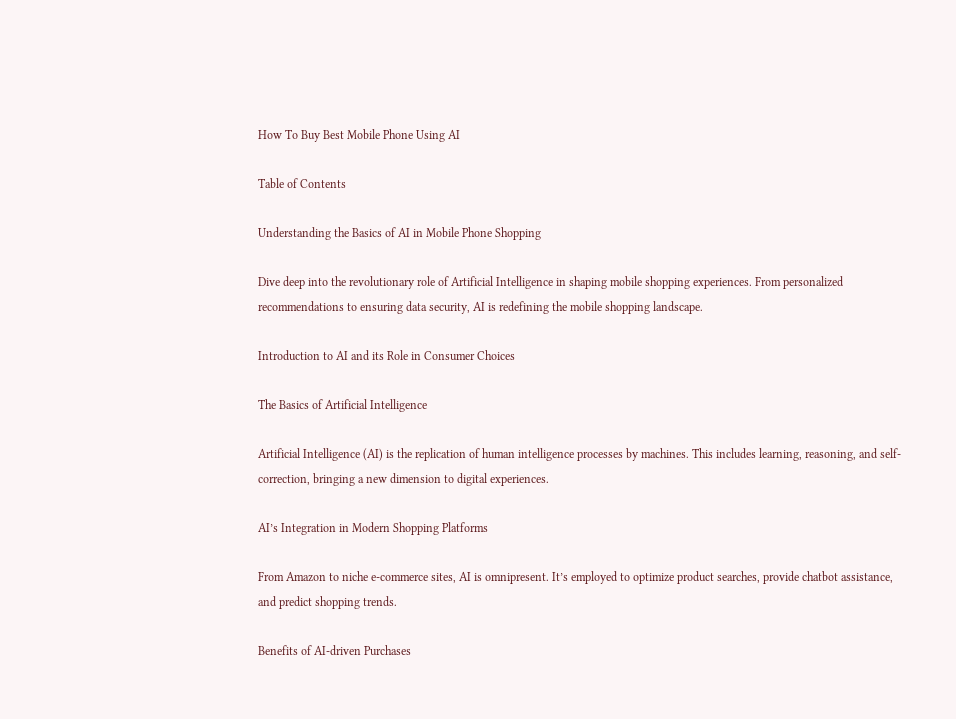How To Buy Best Mobile Phone Using AI

Table of Contents

Understanding the Basics of AI in Mobile Phone Shopping

Dive deep into the revolutionary role of Artificial Intelligence in shaping mobile shopping experiences. From personalized recommendations to ensuring data security, AI is redefining the mobile shopping landscape.

Introduction to AI and its Role in Consumer Choices

The Basics of Artificial Intelligence

Artificial Intelligence (AI) is the replication of human intelligence processes by machines. This includes learning, reasoning, and self-correction, bringing a new dimension to digital experiences.

AI’s Integration in Modern Shopping Platforms

From Amazon to niche e-commerce sites, AI is omnipresent. It’s employed to optimize product searches, provide chatbot assistance, and predict shopping trends.

Benefits of AI-driven Purchases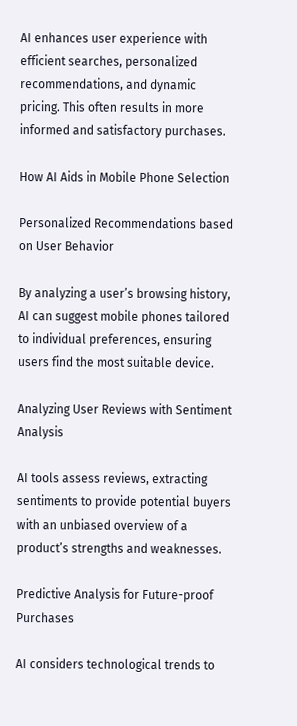AI enhances user experience with efficient searches, personalized recommendations, and dynamic pricing. This often results in more informed and satisfactory purchases.

How AI Aids in Mobile Phone Selection

Personalized Recommendations based on User Behavior

By analyzing a user’s browsing history, AI can suggest mobile phones tailored to individual preferences, ensuring users find the most suitable device.

Analyzing User Reviews with Sentiment Analysis

AI tools assess reviews, extracting sentiments to provide potential buyers with an unbiased overview of a product’s strengths and weaknesses.

Predictive Analysis for Future-proof Purchases

AI considers technological trends to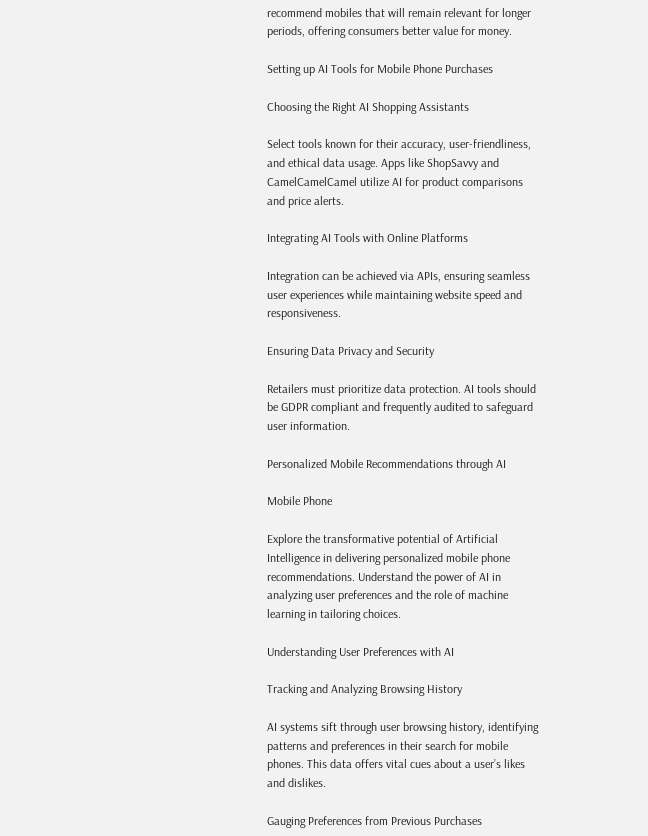recommend mobiles that will remain relevant for longer periods, offering consumers better value for money.

Setting up AI Tools for Mobile Phone Purchases

Choosing the Right AI Shopping Assistants

Select tools known for their accuracy, user-friendliness, and ethical data usage. Apps like ShopSavvy and CamelCamelCamel utilize AI for product comparisons and price alerts.

Integrating AI Tools with Online Platforms

Integration can be achieved via APIs, ensuring seamless user experiences while maintaining website speed and responsiveness.

Ensuring Data Privacy and Security

Retailers must prioritize data protection. AI tools should be GDPR compliant and frequently audited to safeguard user information.

Personalized Mobile Recommendations through AI

Mobile Phone

Explore the transformative potential of Artificial Intelligence in delivering personalized mobile phone recommendations. Understand the power of AI in analyzing user preferences and the role of machine learning in tailoring choices.

Understanding User Preferences with AI

Tracking and Analyzing Browsing History

AI systems sift through user browsing history, identifying patterns and preferences in their search for mobile phones. This data offers vital cues about a user’s likes and dislikes.

Gauging Preferences from Previous Purchases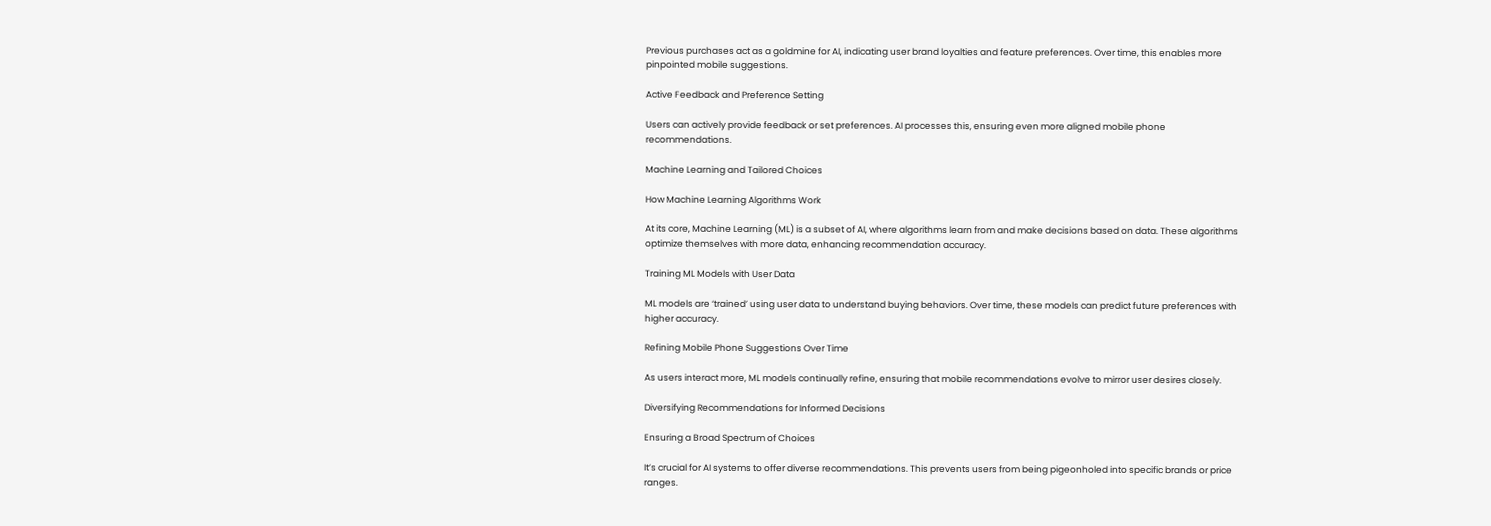Previous purchases act as a goldmine for AI, indicating user brand loyalties and feature preferences. Over time, this enables more pinpointed mobile suggestions.

Active Feedback and Preference Setting

Users can actively provide feedback or set preferences. AI processes this, ensuring even more aligned mobile phone recommendations.

Machine Learning and Tailored Choices

How Machine Learning Algorithms Work

At its core, Machine Learning (ML) is a subset of AI, where algorithms learn from and make decisions based on data. These algorithms optimize themselves with more data, enhancing recommendation accuracy.

Training ML Models with User Data

ML models are ‘trained’ using user data to understand buying behaviors. Over time, these models can predict future preferences with higher accuracy.

Refining Mobile Phone Suggestions Over Time

As users interact more, ML models continually refine, ensuring that mobile recommendations evolve to mirror user desires closely.

Diversifying Recommendations for Informed Decisions

Ensuring a Broad Spectrum of Choices

It’s crucial for AI systems to offer diverse recommendations. This prevents users from being pigeonholed into specific brands or price ranges.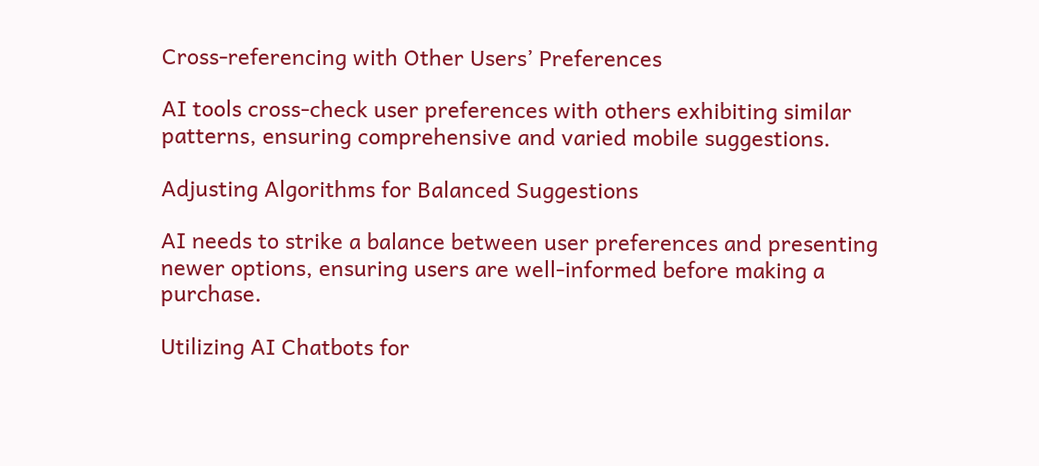Cross-referencing with Other Users’ Preferences

AI tools cross-check user preferences with others exhibiting similar patterns, ensuring comprehensive and varied mobile suggestions.

Adjusting Algorithms for Balanced Suggestions

AI needs to strike a balance between user preferences and presenting newer options, ensuring users are well-informed before making a purchase.

Utilizing AI Chatbots for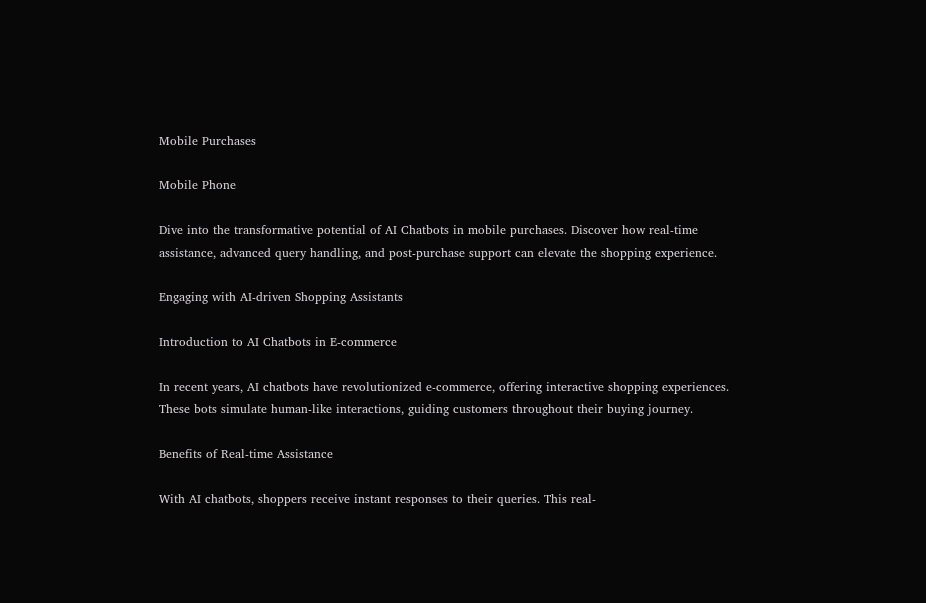Mobile Purchases

Mobile Phone

Dive into the transformative potential of AI Chatbots in mobile purchases. Discover how real-time assistance, advanced query handling, and post-purchase support can elevate the shopping experience.

Engaging with AI-driven Shopping Assistants

Introduction to AI Chatbots in E-commerce

In recent years, AI chatbots have revolutionized e-commerce, offering interactive shopping experiences. These bots simulate human-like interactions, guiding customers throughout their buying journey.

Benefits of Real-time Assistance

With AI chatbots, shoppers receive instant responses to their queries. This real-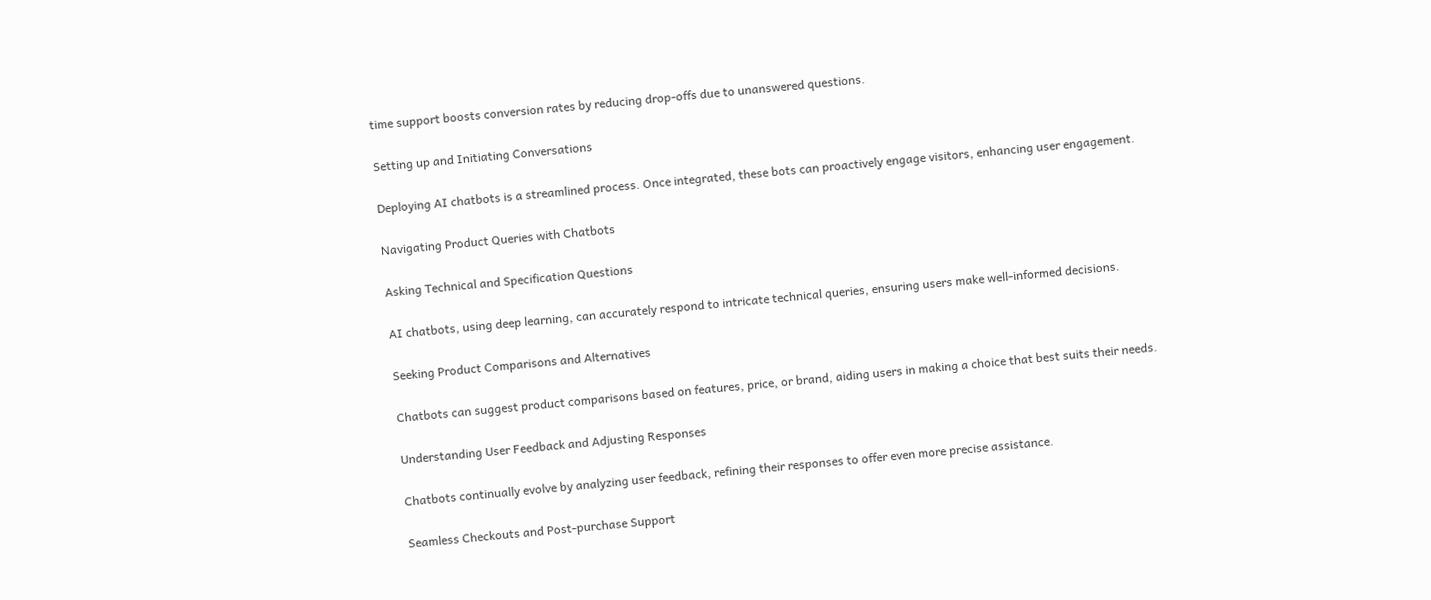time support boosts conversion rates by reducing drop-offs due to unanswered questions.

Setting up and Initiating Conversations

Deploying AI chatbots is a streamlined process. Once integrated, these bots can proactively engage visitors, enhancing user engagement.

Navigating Product Queries with Chatbots

Asking Technical and Specification Questions

AI chatbots, using deep learning, can accurately respond to intricate technical queries, ensuring users make well-informed decisions.

Seeking Product Comparisons and Alternatives

Chatbots can suggest product comparisons based on features, price, or brand, aiding users in making a choice that best suits their needs.

Understanding User Feedback and Adjusting Responses

Chatbots continually evolve by analyzing user feedback, refining their responses to offer even more precise assistance.

Seamless Checkouts and Post-purchase Support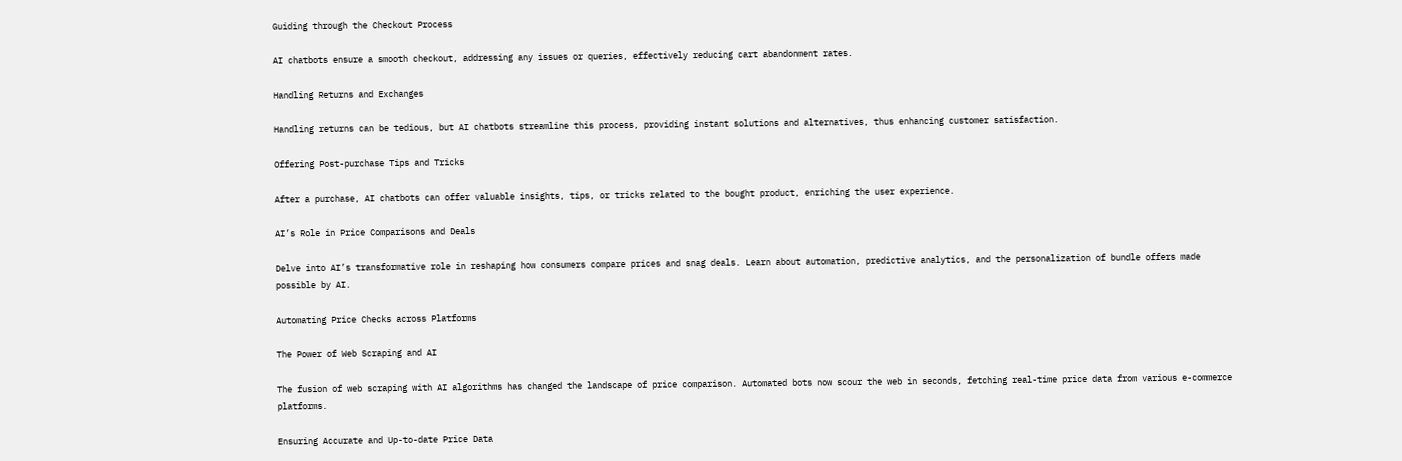Guiding through the Checkout Process

AI chatbots ensure a smooth checkout, addressing any issues or queries, effectively reducing cart abandonment rates.

Handling Returns and Exchanges

Handling returns can be tedious, but AI chatbots streamline this process, providing instant solutions and alternatives, thus enhancing customer satisfaction.

Offering Post-purchase Tips and Tricks

After a purchase, AI chatbots can offer valuable insights, tips, or tricks related to the bought product, enriching the user experience.

AI’s Role in Price Comparisons and Deals

Delve into AI’s transformative role in reshaping how consumers compare prices and snag deals. Learn about automation, predictive analytics, and the personalization of bundle offers made possible by AI.

Automating Price Checks across Platforms

The Power of Web Scraping and AI

The fusion of web scraping with AI algorithms has changed the landscape of price comparison. Automated bots now scour the web in seconds, fetching real-time price data from various e-commerce platforms.

Ensuring Accurate and Up-to-date Price Data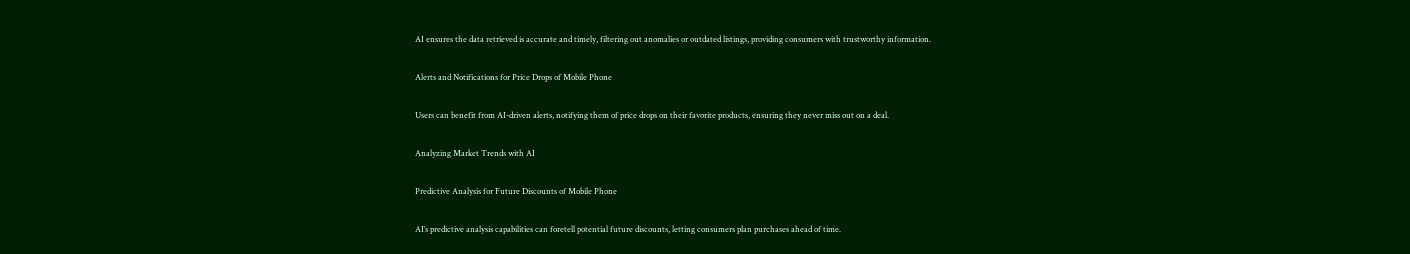AI ensures the data retrieved is accurate and timely, filtering out anomalies or outdated listings, providing consumers with trustworthy information.

Alerts and Notifications for Price Drops of Mobile Phone

Users can benefit from AI-driven alerts, notifying them of price drops on their favorite products, ensuring they never miss out on a deal.

Analyzing Market Trends with AI

Predictive Analysis for Future Discounts of Mobile Phone

AI’s predictive analysis capabilities can foretell potential future discounts, letting consumers plan purchases ahead of time.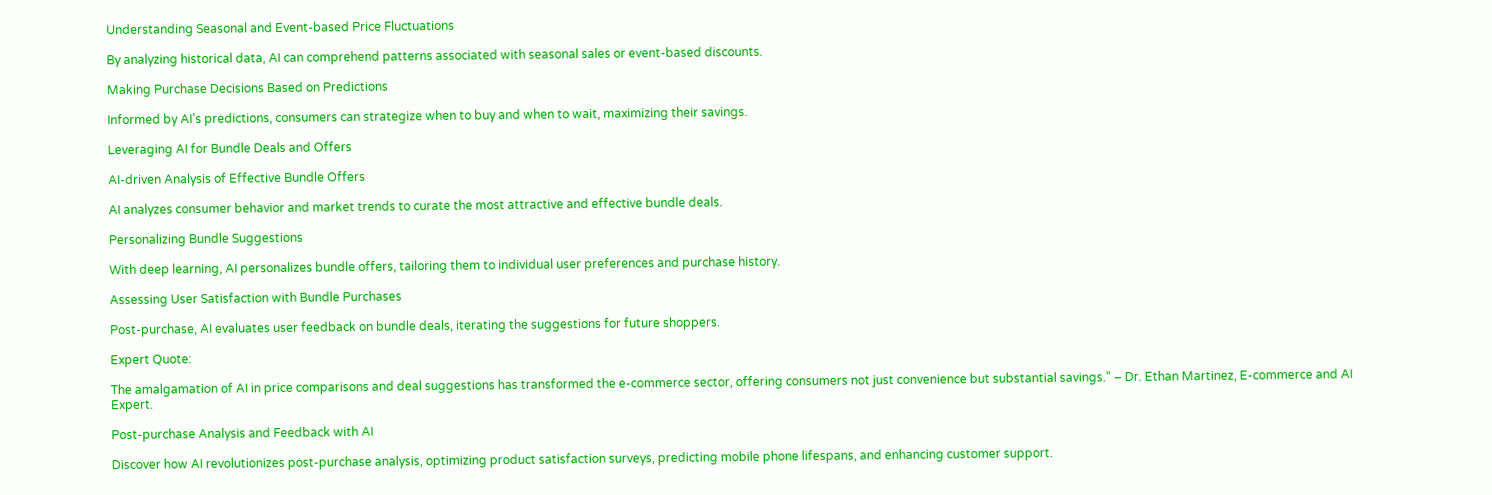Understanding Seasonal and Event-based Price Fluctuations

By analyzing historical data, AI can comprehend patterns associated with seasonal sales or event-based discounts.

Making Purchase Decisions Based on Predictions

Informed by AI’s predictions, consumers can strategize when to buy and when to wait, maximizing their savings.

Leveraging AI for Bundle Deals and Offers

AI-driven Analysis of Effective Bundle Offers

AI analyzes consumer behavior and market trends to curate the most attractive and effective bundle deals.

Personalizing Bundle Suggestions

With deep learning, AI personalizes bundle offers, tailoring them to individual user preferences and purchase history.

Assessing User Satisfaction with Bundle Purchases

Post-purchase, AI evaluates user feedback on bundle deals, iterating the suggestions for future shoppers.

Expert Quote:

The amalgamation of AI in price comparisons and deal suggestions has transformed the e-commerce sector, offering consumers not just convenience but substantial savings.” – Dr. Ethan Martinez, E-commerce and AI Expert.

Post-purchase Analysis and Feedback with AI

Discover how AI revolutionizes post-purchase analysis, optimizing product satisfaction surveys, predicting mobile phone lifespans, and enhancing customer support.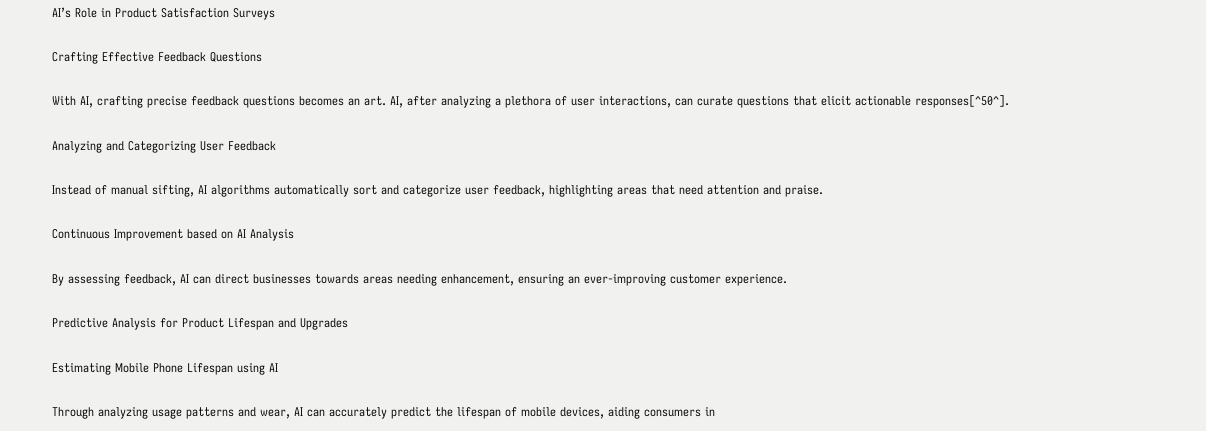AI’s Role in Product Satisfaction Surveys

Crafting Effective Feedback Questions

With AI, crafting precise feedback questions becomes an art. AI, after analyzing a plethora of user interactions, can curate questions that elicit actionable responses[^50^].

Analyzing and Categorizing User Feedback

Instead of manual sifting, AI algorithms automatically sort and categorize user feedback, highlighting areas that need attention and praise.

Continuous Improvement based on AI Analysis

By assessing feedback, AI can direct businesses towards areas needing enhancement, ensuring an ever-improving customer experience.

Predictive Analysis for Product Lifespan and Upgrades

Estimating Mobile Phone Lifespan using AI

Through analyzing usage patterns and wear, AI can accurately predict the lifespan of mobile devices, aiding consumers in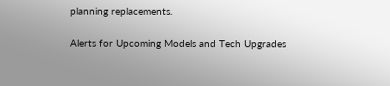planning replacements.

Alerts for Upcoming Models and Tech Upgrades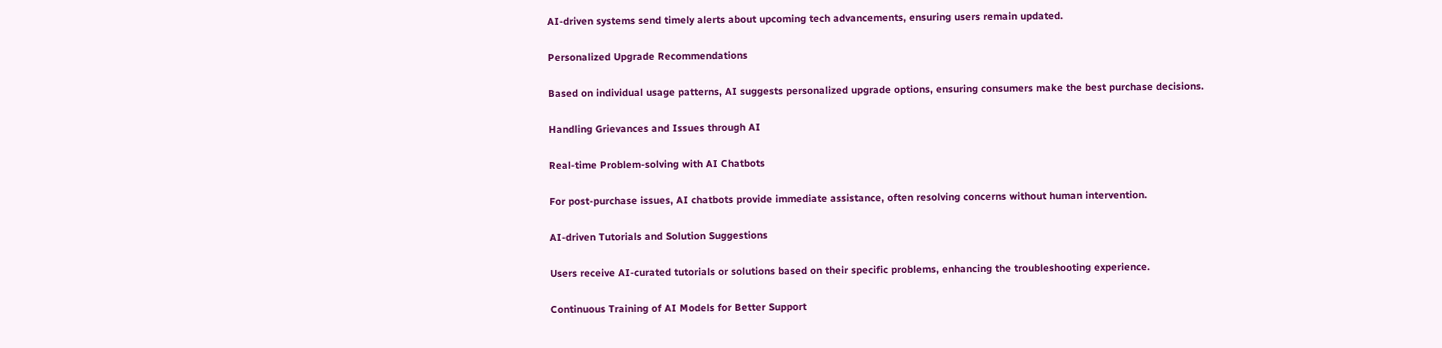AI-driven systems send timely alerts about upcoming tech advancements, ensuring users remain updated.

Personalized Upgrade Recommendations

Based on individual usage patterns, AI suggests personalized upgrade options, ensuring consumers make the best purchase decisions.

Handling Grievances and Issues through AI

Real-time Problem-solving with AI Chatbots

For post-purchase issues, AI chatbots provide immediate assistance, often resolving concerns without human intervention.

AI-driven Tutorials and Solution Suggestions

Users receive AI-curated tutorials or solutions based on their specific problems, enhancing the troubleshooting experience.

Continuous Training of AI Models for Better Support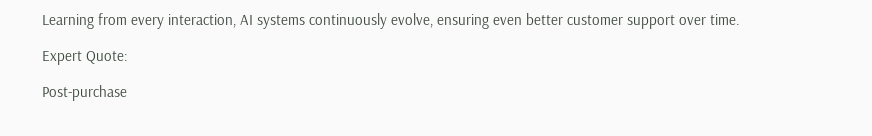Learning from every interaction, AI systems continuously evolve, ensuring even better customer support over time.

Expert Quote:

Post-purchase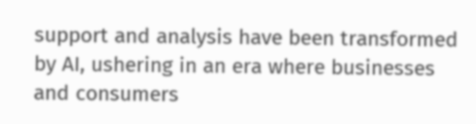support and analysis have been transformed by AI, ushering in an era where businesses and consumers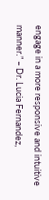engage in a more responsive and intuitive manner.” – Dr. Lucia Fernandez,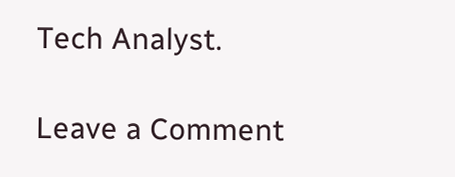Tech Analyst.

Leave a Comment